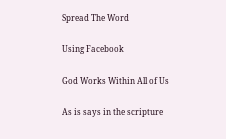Spread The Word

Using Facebook

God Works Within All of Us

As is says in the scripture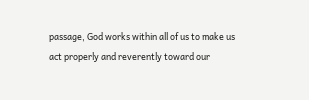passage, God works within all of us to make us act properly and reverently toward our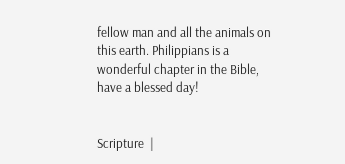fellow man and all the animals on this earth. Philippians is a wonderful chapter in the Bible, have a blessed day!


Scripture  |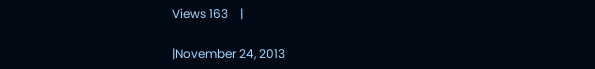Views 163    |

|November 24, 2013